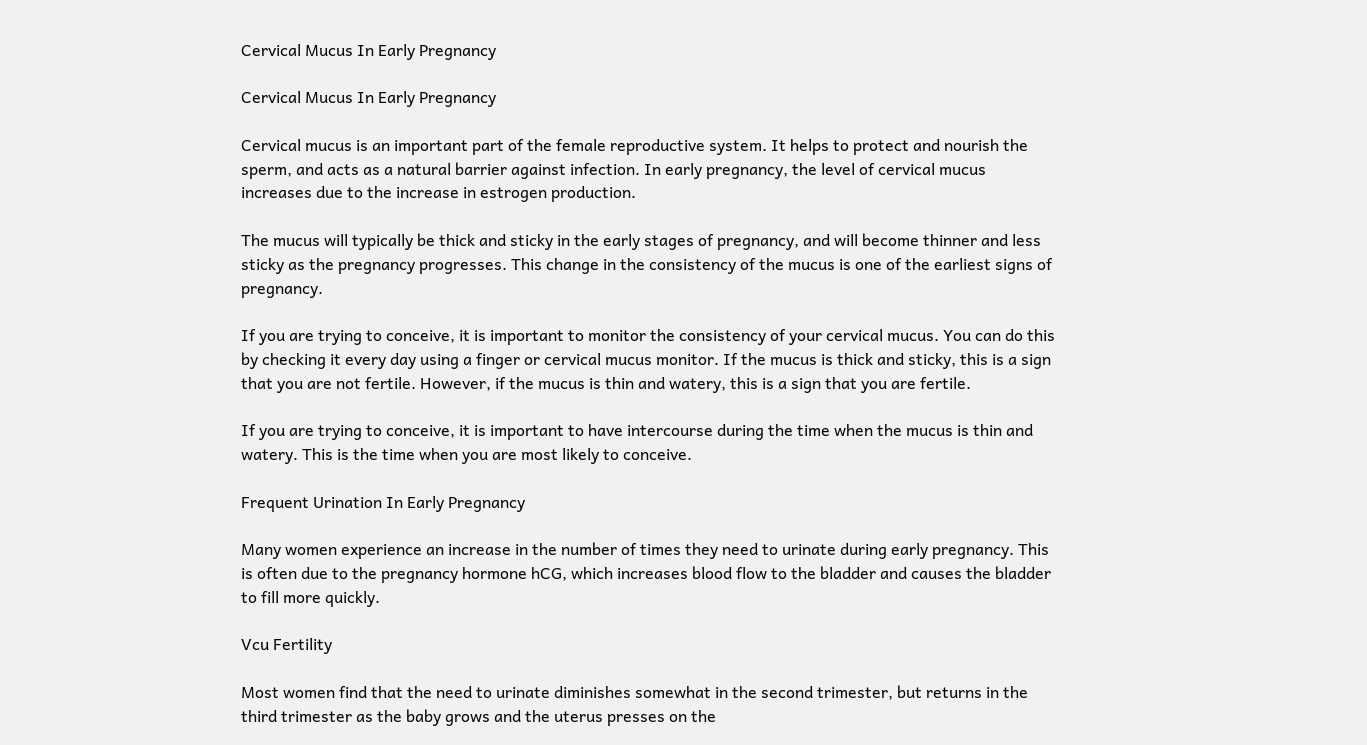Cervical Mucus In Early Pregnancy

Cervical Mucus In Early Pregnancy

Cervical mucus is an important part of the female reproductive system. It helps to protect and nourish the sperm, and acts as a natural barrier against infection. In early pregnancy, the level of cervical mucus increases due to the increase in estrogen production.

The mucus will typically be thick and sticky in the early stages of pregnancy, and will become thinner and less sticky as the pregnancy progresses. This change in the consistency of the mucus is one of the earliest signs of pregnancy.

If you are trying to conceive, it is important to monitor the consistency of your cervical mucus. You can do this by checking it every day using a finger or cervical mucus monitor. If the mucus is thick and sticky, this is a sign that you are not fertile. However, if the mucus is thin and watery, this is a sign that you are fertile.

If you are trying to conceive, it is important to have intercourse during the time when the mucus is thin and watery. This is the time when you are most likely to conceive.

Frequent Urination In Early Pregnancy

Many women experience an increase in the number of times they need to urinate during early pregnancy. This is often due to the pregnancy hormone hCG, which increases blood flow to the bladder and causes the bladder to fill more quickly.

Vcu Fertility

Most women find that the need to urinate diminishes somewhat in the second trimester, but returns in the third trimester as the baby grows and the uterus presses on the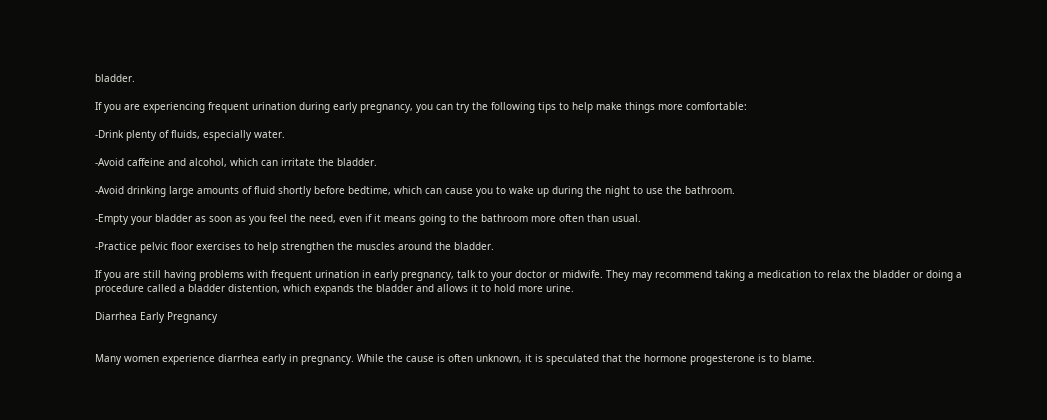bladder.

If you are experiencing frequent urination during early pregnancy, you can try the following tips to help make things more comfortable:

-Drink plenty of fluids, especially water.

-Avoid caffeine and alcohol, which can irritate the bladder.

-Avoid drinking large amounts of fluid shortly before bedtime, which can cause you to wake up during the night to use the bathroom.

-Empty your bladder as soon as you feel the need, even if it means going to the bathroom more often than usual.

-Practice pelvic floor exercises to help strengthen the muscles around the bladder.

If you are still having problems with frequent urination in early pregnancy, talk to your doctor or midwife. They may recommend taking a medication to relax the bladder or doing a procedure called a bladder distention, which expands the bladder and allows it to hold more urine.

Diarrhea Early Pregnancy


Many women experience diarrhea early in pregnancy. While the cause is often unknown, it is speculated that the hormone progesterone is to blame.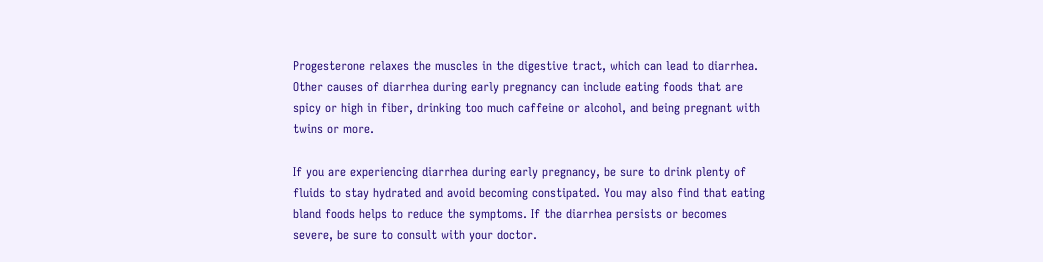Progesterone relaxes the muscles in the digestive tract, which can lead to diarrhea. Other causes of diarrhea during early pregnancy can include eating foods that are spicy or high in fiber, drinking too much caffeine or alcohol, and being pregnant with twins or more.

If you are experiencing diarrhea during early pregnancy, be sure to drink plenty of fluids to stay hydrated and avoid becoming constipated. You may also find that eating bland foods helps to reduce the symptoms. If the diarrhea persists or becomes severe, be sure to consult with your doctor.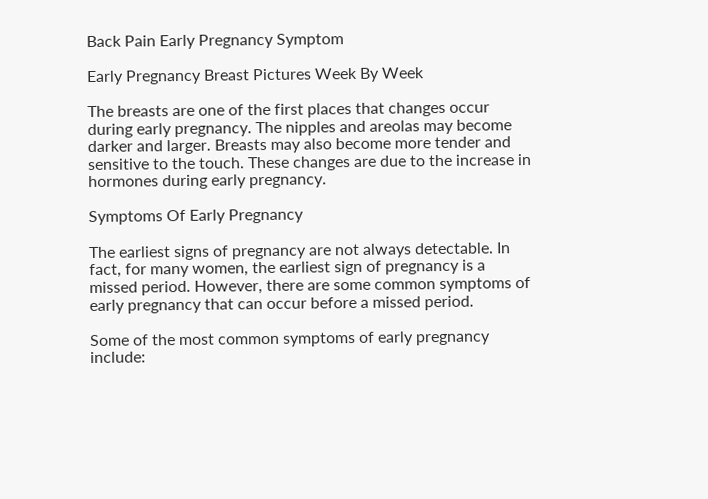Back Pain Early Pregnancy Symptom

Early Pregnancy Breast Pictures Week By Week

The breasts are one of the first places that changes occur during early pregnancy. The nipples and areolas may become darker and larger. Breasts may also become more tender and sensitive to the touch. These changes are due to the increase in hormones during early pregnancy.

Symptoms Of Early Pregnancy

The earliest signs of pregnancy are not always detectable. In fact, for many women, the earliest sign of pregnancy is a missed period. However, there are some common symptoms of early pregnancy that can occur before a missed period.

Some of the most common symptoms of early pregnancy include: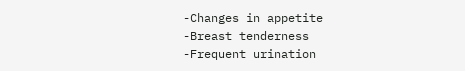-Changes in appetite
-Breast tenderness
-Frequent urination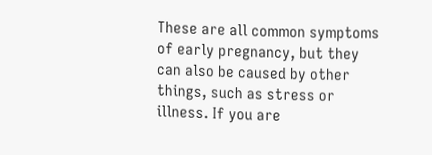These are all common symptoms of early pregnancy, but they can also be caused by other things, such as stress or illness. If you are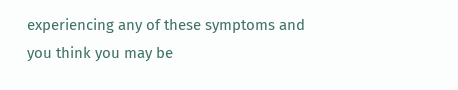experiencing any of these symptoms and you think you may be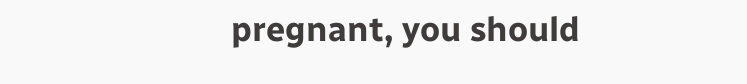pregnant, you should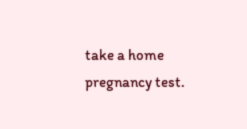take a home pregnancy test.